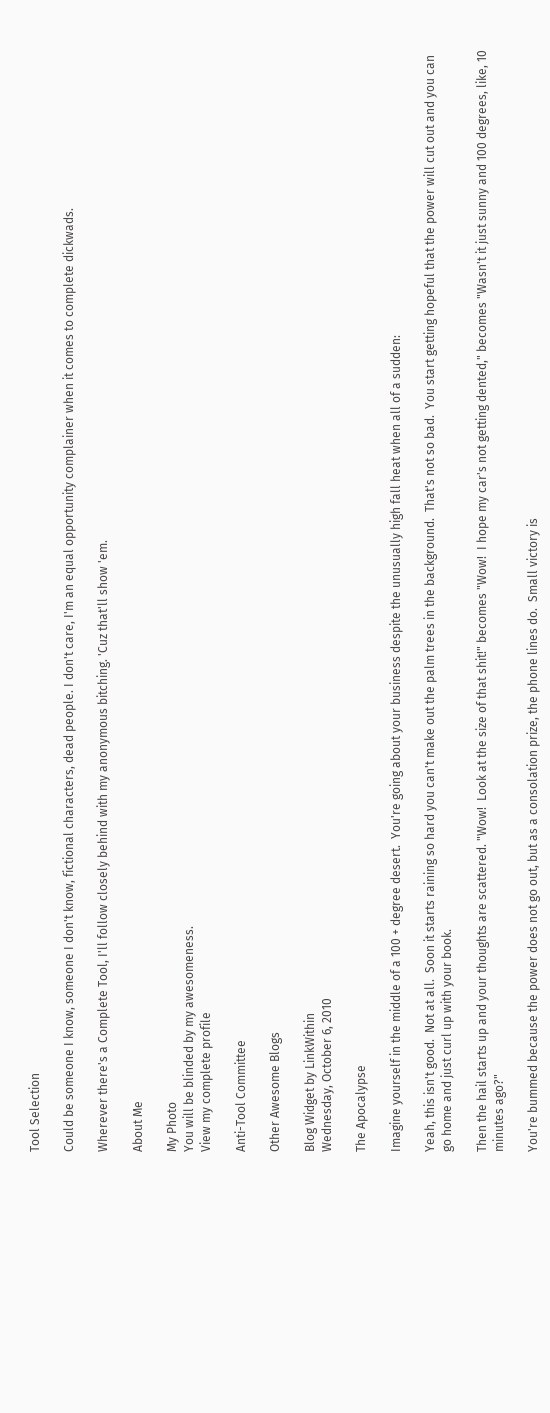Tool Selection

Could be someone I know, someone I don't know, fictional characters, dead people. I don't care, I'm an equal opportunity complainer when it comes to complete dickwads.

Wherever there's a Complete Tool, I'll follow closely behind with my anonymous bitching. 'Cuz that'll show 'em.

About Me

My Photo
You will be blinded by my awesomeness.
View my complete profile

Anti-Tool Committee

Other Awesome Blogs

Blog Widget by LinkWithin
Wednesday, October 6, 2010

The Apocalypse

Imagine yourself in the middle of a 100 + degree desert.  You're going about your business despite the unusually high fall heat when all of a sudden:

Yeah, this isn't good.  Not at all.  Soon it starts raining so hard you can't make out the palm trees in the background.  That's not so bad.  You start getting hopeful that the power will cut out and you can go home and just curl up with your book.

Then the hail starts up and your thoughts are scattered. "Wow!  Look at the size of that shit!" becomes "Wow!  I hope my car's not getting dented," becomes "Wasn't it just sunny and 100 degrees, like, 10 minutes ago?"

You're bummed because the power does not go out, but as a consolation prize, the phone lines do.  Small victory is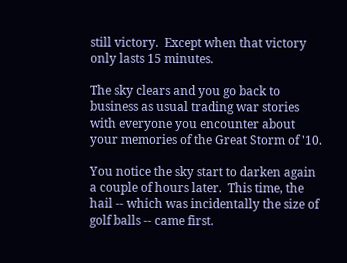still victory.  Except when that victory only lasts 15 minutes.

The sky clears and you go back to business as usual trading war stories with everyone you encounter about your memories of the Great Storm of '10.

You notice the sky start to darken again a couple of hours later.  This time, the hail -- which was incidentally the size of golf balls -- came first.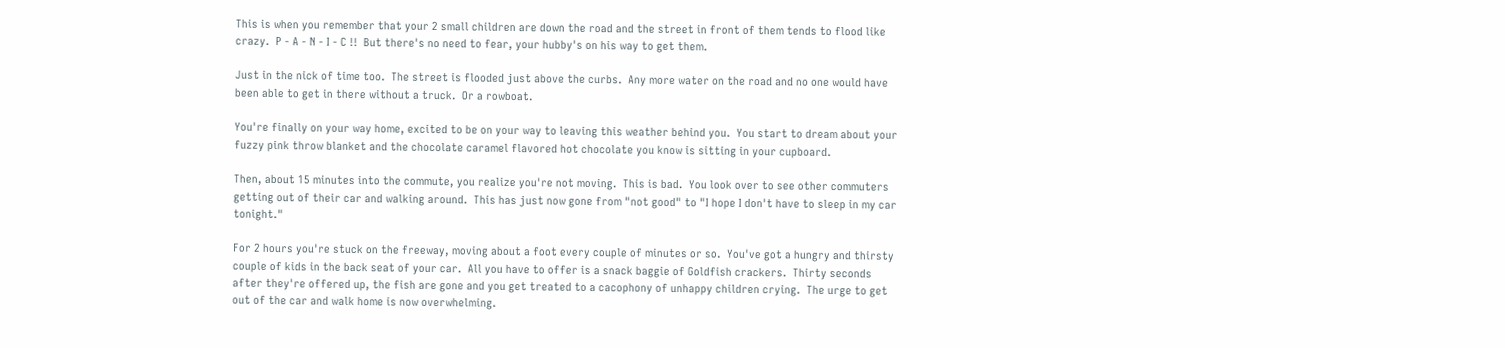This is when you remember that your 2 small children are down the road and the street in front of them tends to flood like crazy.  P - A - N - I - C !!  But there's no need to fear, your hubby's on his way to get them.

Just in the nick of time too.  The street is flooded just above the curbs.  Any more water on the road and no one would have been able to get in there without a truck.  Or a rowboat.

You're finally on your way home, excited to be on your way to leaving this weather behind you.  You start to dream about your fuzzy pink throw blanket and the chocolate caramel flavored hot chocolate you know is sitting in your cupboard.

Then, about 15 minutes into the commute, you realize you're not moving.  This is bad.  You look over to see other commuters getting out of their car and walking around.  This has just now gone from "not good" to "I hope I don't have to sleep in my car tonight."

For 2 hours you're stuck on the freeway, moving about a foot every couple of minutes or so.  You've got a hungry and thirsty couple of kids in the back seat of your car.  All you have to offer is a snack baggie of Goldfish crackers.  Thirty seconds after they're offered up, the fish are gone and you get treated to a cacophony of unhappy children crying.  The urge to get out of the car and walk home is now overwhelming.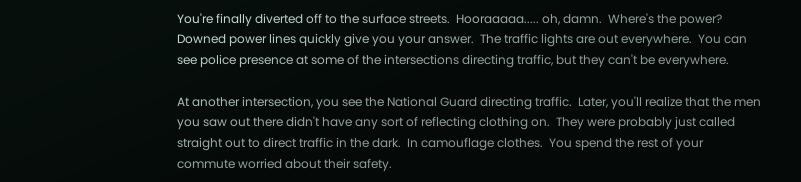You're finally diverted off to the surface streets.  Hooraaaaa..... oh, damn.  Where's the power?  Downed power lines quickly give you your answer.  The traffic lights are out everywhere.  You can see police presence at some of the intersections directing traffic, but they can't be everywhere.

At another intersection, you see the National Guard directing traffic.  Later, you'll realize that the men you saw out there didn't have any sort of reflecting clothing on.  They were probably just called straight out to direct traffic in the dark.  In camouflage clothes.  You spend the rest of your commute worried about their safety.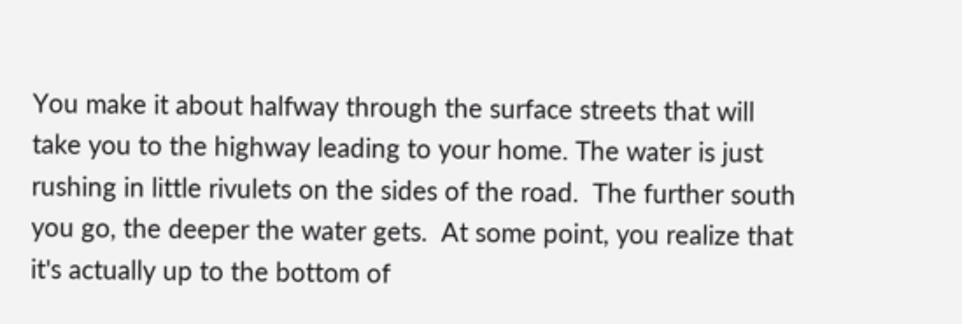You make it about halfway through the surface streets that will take you to the highway leading to your home. The water is just rushing in little rivulets on the sides of the road.  The further south you go, the deeper the water gets.  At some point, you realize that it's actually up to the bottom of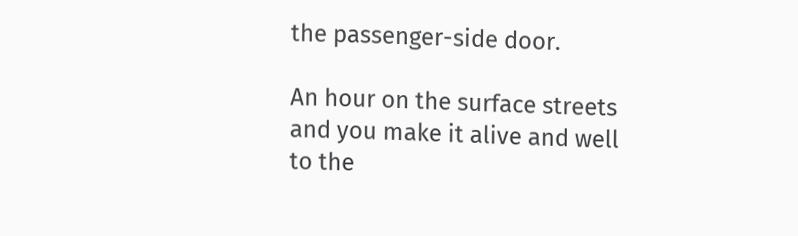the passenger-side door.

An hour on the surface streets and you make it alive and well to the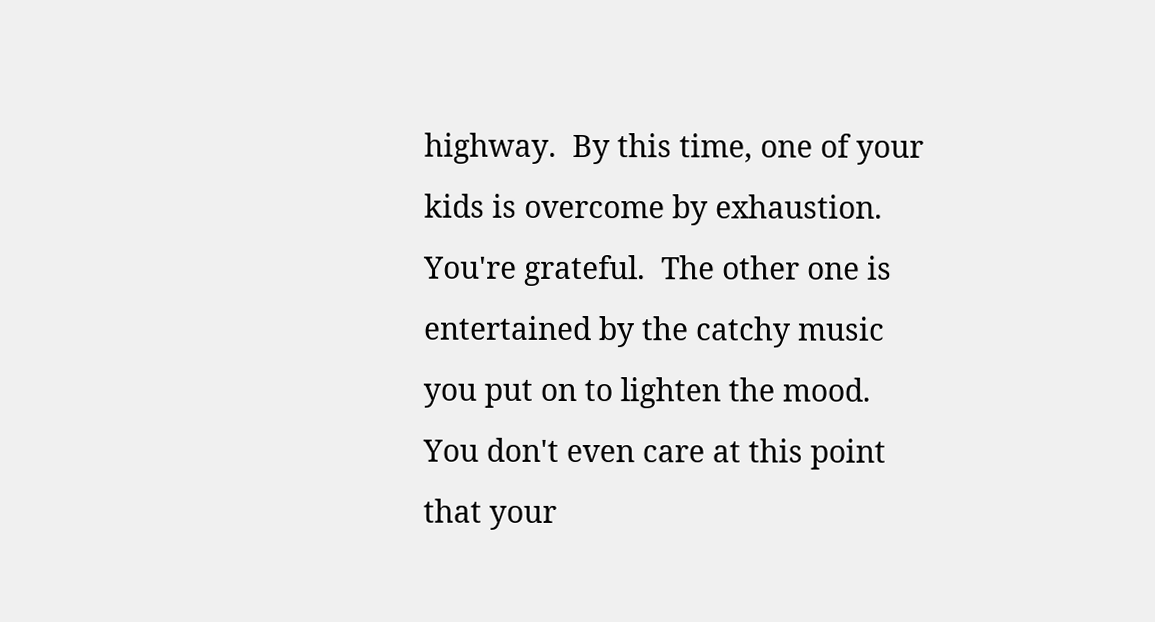highway.  By this time, one of your kids is overcome by exhaustion.  You're grateful.  The other one is entertained by the catchy music you put on to lighten the mood.  You don't even care at this point that your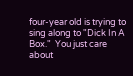four-year old is trying to sing along to "Dick In A Box."  You just care about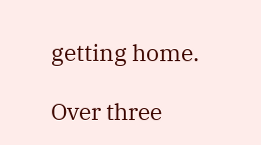getting home.

Over three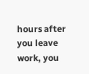hours after you leave work, you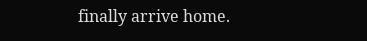finally arrive home.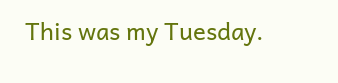This was my Tuesday.